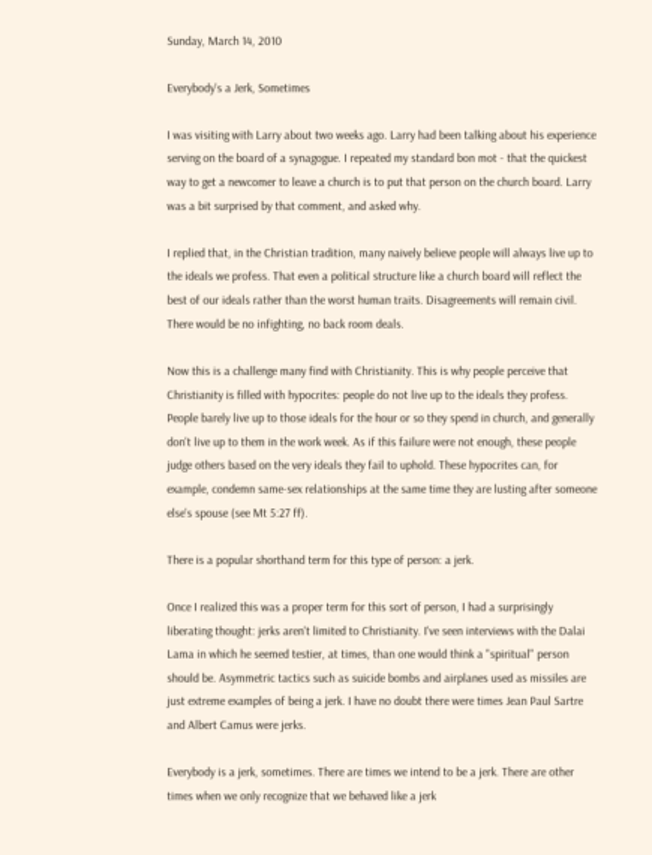Sunday, March 14, 2010

Everybody's a Jerk, Sometimes

I was visiting with Larry about two weeks ago. Larry had been talking about his experience serving on the board of a synagogue. I repeated my standard bon mot - that the quickest way to get a newcomer to leave a church is to put that person on the church board. Larry was a bit surprised by that comment, and asked why.

I replied that, in the Christian tradition, many naively believe people will always live up to the ideals we profess. That even a political structure like a church board will reflect the best of our ideals rather than the worst human traits. Disagreements will remain civil. There would be no infighting, no back room deals.

Now this is a challenge many find with Christianity. This is why people perceive that Christianity is filled with hypocrites: people do not live up to the ideals they profess. People barely live up to those ideals for the hour or so they spend in church, and generally don't live up to them in the work week. As if this failure were not enough, these people judge others based on the very ideals they fail to uphold. These hypocrites can, for example, condemn same-sex relationships at the same time they are lusting after someone else's spouse (see Mt 5:27 ff).

There is a popular shorthand term for this type of person: a jerk.

Once I realized this was a proper term for this sort of person, I had a surprisingly liberating thought: jerks aren't limited to Christianity. I've seen interviews with the Dalai Lama in which he seemed testier, at times, than one would think a "spiritual" person should be. Asymmetric tactics such as suicide bombs and airplanes used as missiles are just extreme examples of being a jerk. I have no doubt there were times Jean Paul Sartre and Albert Camus were jerks.

Everybody is a jerk, sometimes. There are times we intend to be a jerk. There are other times when we only recognize that we behaved like a jerk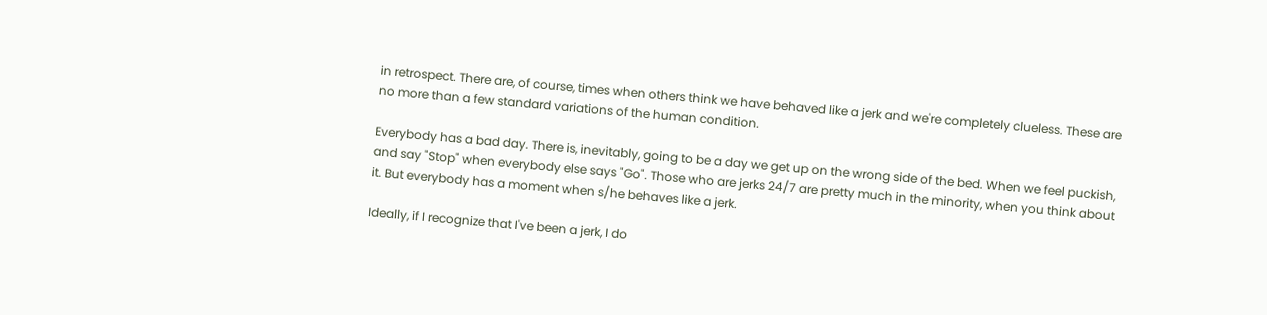in retrospect. There are, of course, times when others think we have behaved like a jerk and we're completely clueless. These are no more than a few standard variations of the human condition.

Everybody has a bad day. There is, inevitably, going to be a day we get up on the wrong side of the bed. When we feel puckish, and say "Stop" when everybody else says "Go". Those who are jerks 24/7 are pretty much in the minority, when you think about it. But everybody has a moment when s/he behaves like a jerk.

Ideally, if I recognize that I've been a jerk, I do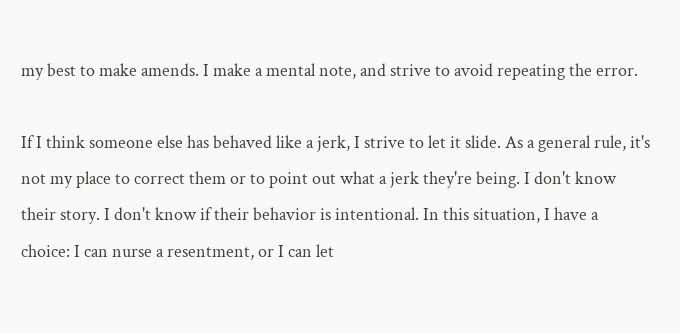my best to make amends. I make a mental note, and strive to avoid repeating the error.

If I think someone else has behaved like a jerk, I strive to let it slide. As a general rule, it's not my place to correct them or to point out what a jerk they're being. I don't know their story. I don't know if their behavior is intentional. In this situation, I have a choice: I can nurse a resentment, or I can let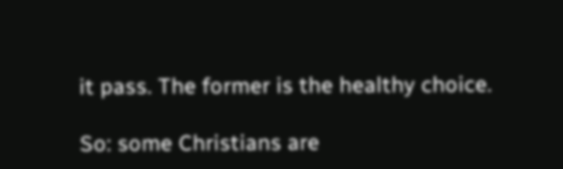it pass. The former is the healthy choice.

So: some Christians are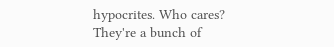hypocrites. Who cares? They're a bunch of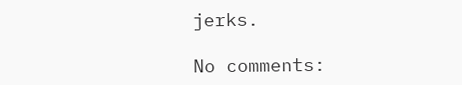jerks.

No comments: